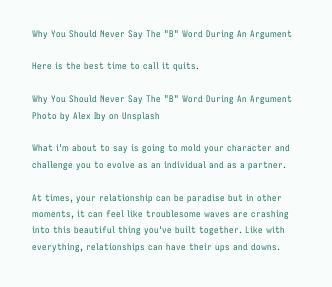Why You Should Never Say The "B" Word During An Argument

Here is the best time to call it quits.

Why You Should Never Say The "B" Word During An Argument
Photo by Alex Iby on Unsplash

What i'm about to say is going to mold your character and challenge you to evolve as an individual and as a partner.

At times, your relationship can be paradise but in other moments, it can feel like troublesome waves are crashing into this beautiful thing you've built together. Like with everything, relationships can have their ups and downs.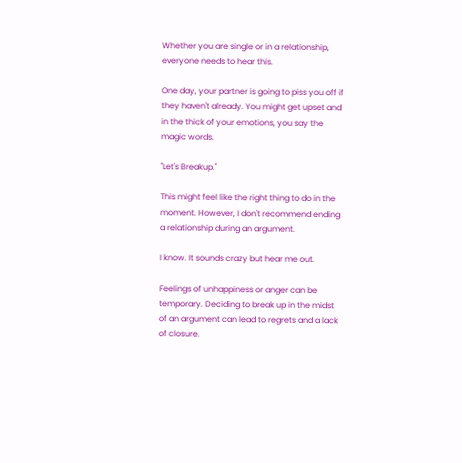Whether you are single or in a relationship, everyone needs to hear this.

One day, your partner is going to piss you off if they haven't already. You might get upset and in the thick of your emotions, you say the magic words.

"Let's Breakup."

This might feel like the right thing to do in the moment. However, I don't recommend ending a relationship during an argument.

I know. It sounds crazy but hear me out.

Feelings of unhappiness or anger can be temporary. Deciding to break up in the midst of an argument can lead to regrets and a lack of closure.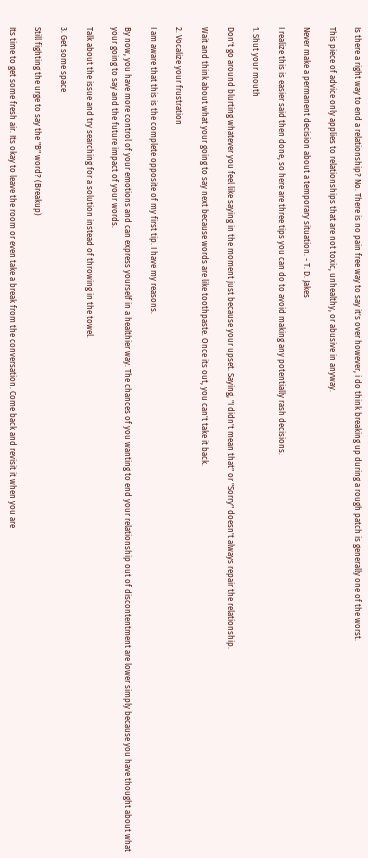Is there a right way to end a relationship? No. There is no pain free way to say it's over however, i do think breaking up during a rough patch is generally one of the worst.

This piece of advice only applies to relationships that are not toxic, unhealthy, or abusive in anyway.

Never make a permanent decision about a temporary situation. - T. D. Jakes

I realize this is easier said then done, so here are three tips you can do to avoid making any potentially rash decisions.

1. Shut your mouth

Don't go around blurting whatever you feel like saying in the moment just because your upset. Saying, "I didn't mean that" or "Sorry" doesn't always repair the relationship.

Wait and think about what your going to say next because words are like toothpaste. Once its out, you can't take it back.

2. Vocalize your frustration

I am aware that this is the complete opposite of my first tip. I have my reasons.

By now, you have more control of your emotions and can express yourself in a healthier way. The chances of you wanting to end your relationship out of discontentment are lower simply because you have thought about what your going to say and the future impact of your words.

Talk about the issue and try searching for a solution instead of throwing in the towel.

3. Get some space

Still fighting the urge to say the "B" word? (Breakup)

Its time to get some fresh air. Its okay to leave the room or even take a break from the conversation. Come back and revisit it when you are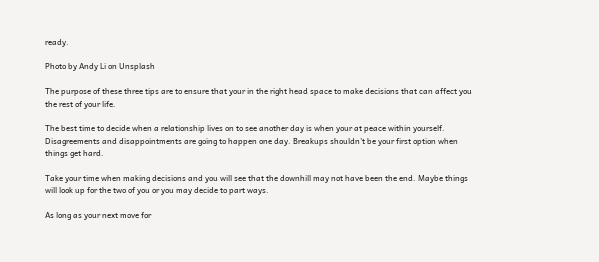ready.

Photo by Andy Li on Unsplash

The purpose of these three tips are to ensure that your in the right head space to make decisions that can affect you the rest of your life.

The best time to decide when a relationship lives on to see another day is when your at peace within yourself. Disagreements and disappointments are going to happen one day. Breakups shouldn't be your first option when things get hard.

Take your time when making decisions and you will see that the downhill may not have been the end. Maybe things will look up for the two of you or you may decide to part ways.

As long as your next move for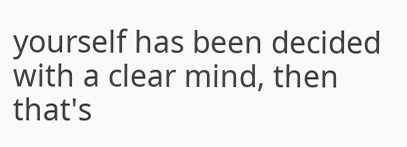yourself has been decided with a clear mind, then that's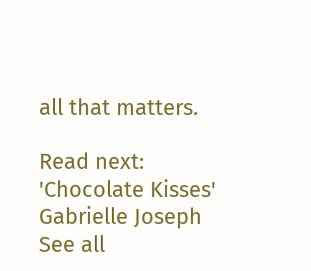all that matters.

Read next: 'Chocolate Kisses'
Gabrielle Joseph
See all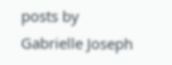posts by Gabrielle Joseph